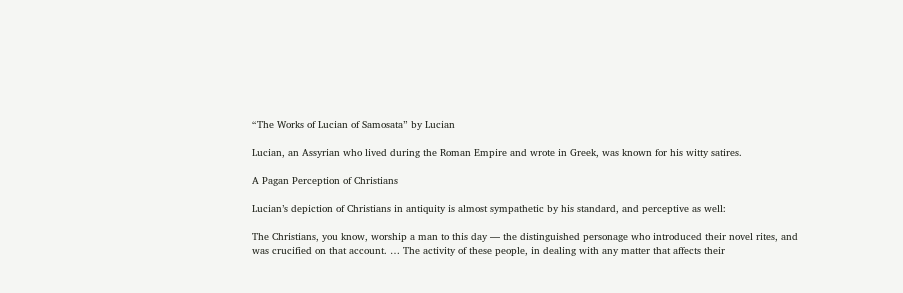“The Works of Lucian of Samosata” by Lucian

Lucian, an Assyrian who lived during the Roman Empire and wrote in Greek, was known for his witty satires.

A Pagan Perception of Christians

Lucian’s depiction of Christians in antiquity is almost sympathetic by his standard, and perceptive as well:

The Christians, you know, worship a man to this day — the distinguished personage who introduced their novel rites, and was crucified on that account. … The activity of these people, in dealing with any matter that affects their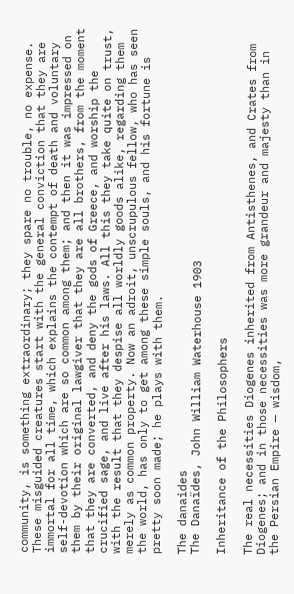community, is something extraordinary; they spare no trouble, no expense. These misguided creatures start with the general conviction that they are immortal for all time, which explains the contempt of death and voluntary self-devotion which are so common among them; and then it was impressed on them by their original lawgiver that they are all brothers, from the moment that they are converted, and deny the gods of Greece, and worship the crucified sage, and live after his laws. All this they take quite on trust, with the result that they despise all worldly goods alike, regarding them merely as common property. Now an adroit, unscrupulous fellow, who has seen the world, has only to get among these simple souls, and his fortune is pretty soon made; he plays with them.

The danaides
The Danaïdes, John William Waterhouse 1903

Inheritance of the Philosophers

The real necessities Diogenes inherited from Antisthenes, and Crates from Diogenes; and in those necessities was more grandeur and majesty than in the Persian Empire — wisdom,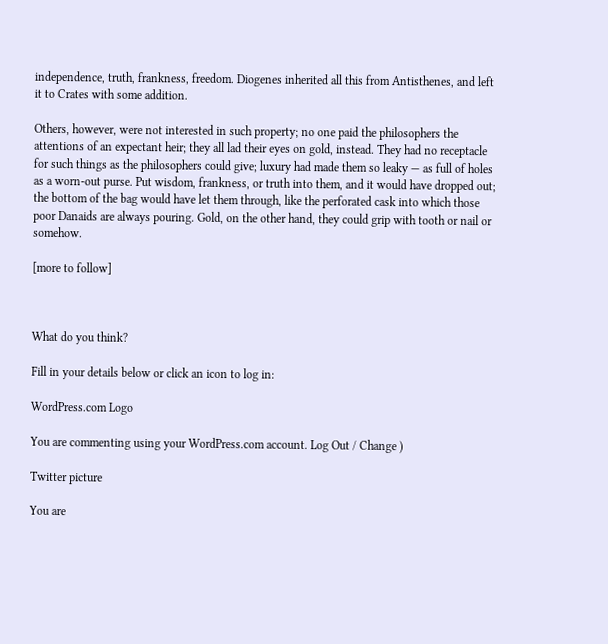independence, truth, frankness, freedom. Diogenes inherited all this from Antisthenes, and left it to Crates with some addition.

Others, however, were not interested in such property; no one paid the philosophers the attentions of an expectant heir; they all lad their eyes on gold, instead. They had no receptacle for such things as the philosophers could give; luxury had made them so leaky — as full of holes as a worn-out purse. Put wisdom, frankness, or truth into them, and it would have dropped out; the bottom of the bag would have let them through, like the perforated cask into which those poor Danaids are always pouring. Gold, on the other hand, they could grip with tooth or nail or somehow.

[more to follow]



What do you think?

Fill in your details below or click an icon to log in:

WordPress.com Logo

You are commenting using your WordPress.com account. Log Out / Change )

Twitter picture

You are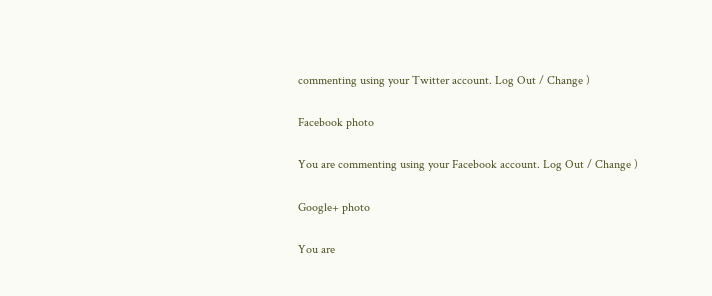commenting using your Twitter account. Log Out / Change )

Facebook photo

You are commenting using your Facebook account. Log Out / Change )

Google+ photo

You are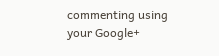commenting using your Google+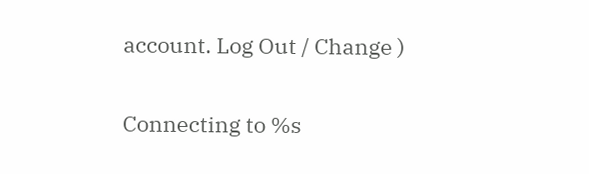account. Log Out / Change )

Connecting to %s